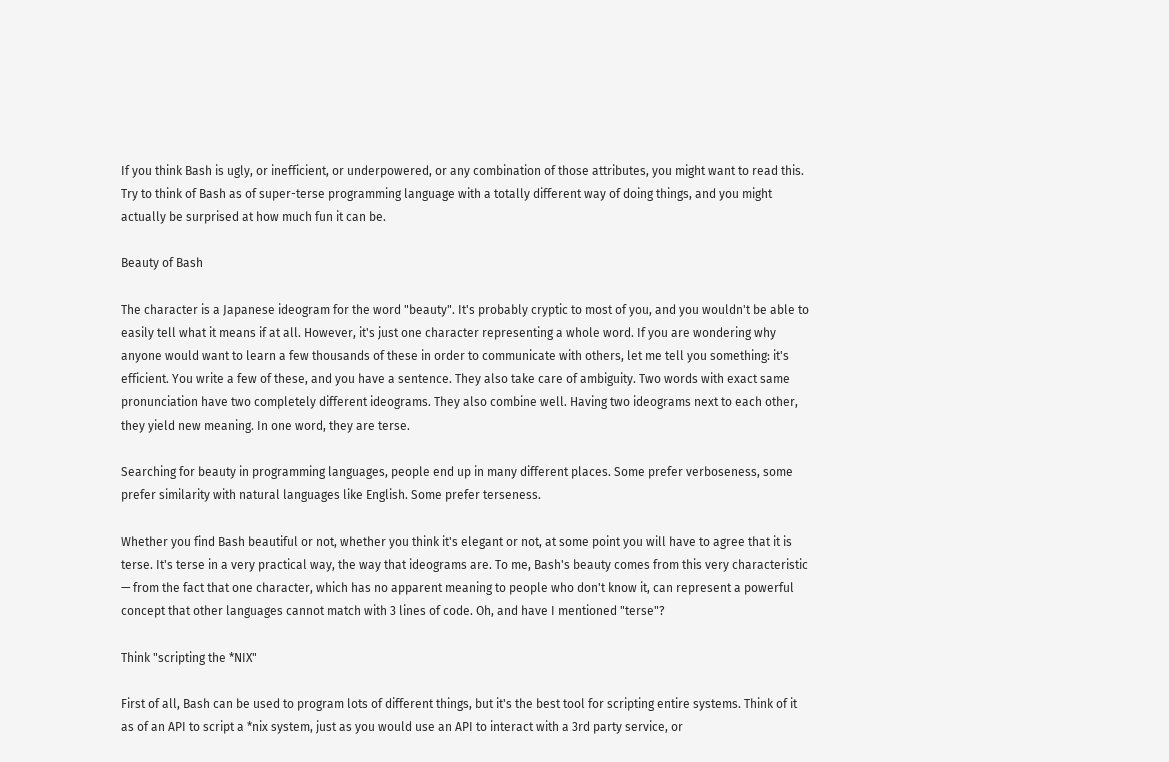If you think Bash is ugly, or inefficient, or underpowered, or any combination of those attributes, you might want to read this. Try to think of Bash as of super-terse programming language with a totally different way of doing things, and you might actually be surprised at how much fun it can be.

Beauty of Bash

The character is a Japanese ideogram for the word "beauty". It's probably cryptic to most of you, and you wouldn't be able to easily tell what it means if at all. However, it's just one character representing a whole word. If you are wondering why anyone would want to learn a few thousands of these in order to communicate with others, let me tell you something: it's efficient. You write a few of these, and you have a sentence. They also take care of ambiguity. Two words with exact same pronunciation have two completely different ideograms. They also combine well. Having two ideograms next to each other, they yield new meaning. In one word, they are terse.

Searching for beauty in programming languages, people end up in many different places. Some prefer verboseness, some prefer similarity with natural languages like English. Some prefer terseness.

Whether you find Bash beautiful or not, whether you think it's elegant or not, at some point you will have to agree that it is terse. It's terse in a very practical way, the way that ideograms are. To me, Bash's beauty comes from this very characteristic — from the fact that one character, which has no apparent meaning to people who don't know it, can represent a powerful concept that other languages cannot match with 3 lines of code. Oh, and have I mentioned "terse"?

Think "scripting the *NIX"

First of all, Bash can be used to program lots of different things, but it's the best tool for scripting entire systems. Think of it as of an API to script a *nix system, just as you would use an API to interact with a 3rd party service, or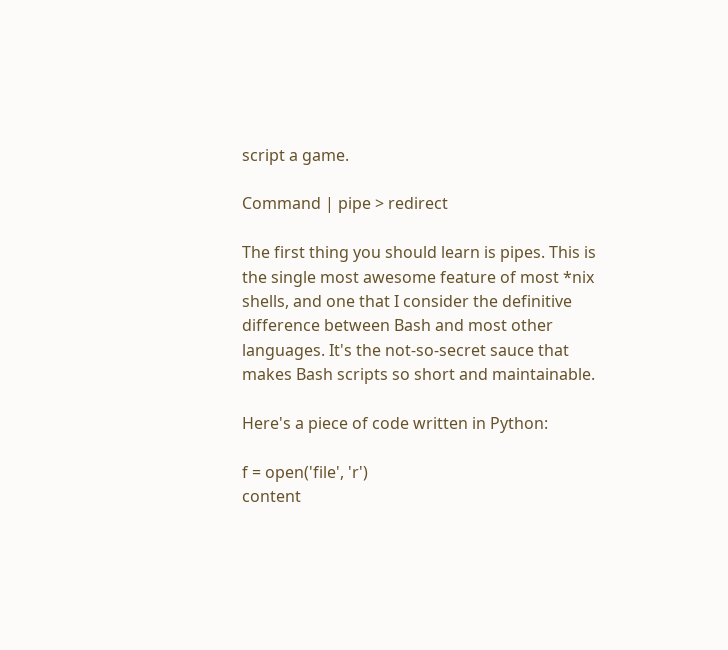script a game.

Command | pipe > redirect

The first thing you should learn is pipes. This is the single most awesome feature of most *nix shells, and one that I consider the definitive difference between Bash and most other languages. It's the not-so-secret sauce that makes Bash scripts so short and maintainable.

Here's a piece of code written in Python:

f = open('file', 'r')
content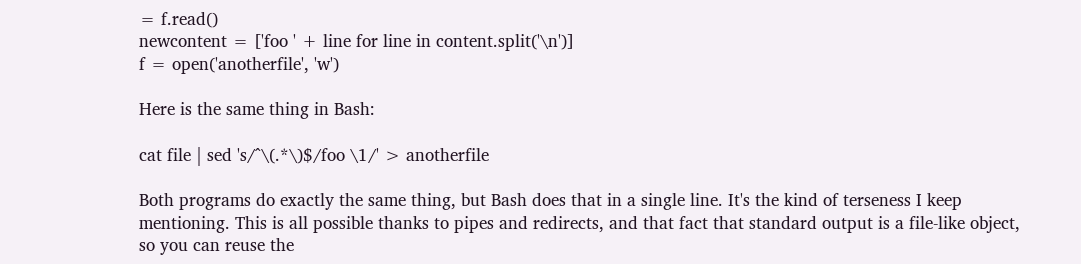= f.read()
newcontent = ['foo ' + line for line in content.split('\n')]
f = open('anotherfile', 'w')

Here is the same thing in Bash:

cat file | sed 's/^\(.*\)$/foo \1/' > anotherfile

Both programs do exactly the same thing, but Bash does that in a single line. It's the kind of terseness I keep mentioning. This is all possible thanks to pipes and redirects, and that fact that standard output is a file-like object, so you can reuse the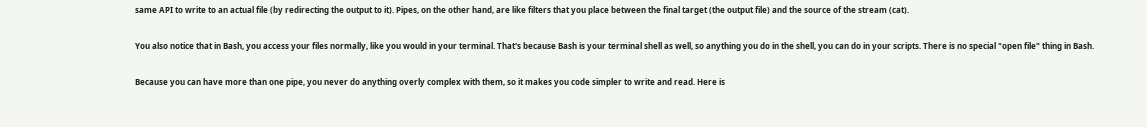same API to write to an actual file (by redirecting the output to it). Pipes, on the other hand, are like filters that you place between the final target (the output file) and the source of the stream (cat).

You also notice that in Bash, you access your files normally, like you would in your terminal. That's because Bash is your terminal shell as well, so anything you do in the shell, you can do in your scripts. There is no special "open file" thing in Bash.

Because you can have more than one pipe, you never do anything overly complex with them, so it makes you code simpler to write and read. Here is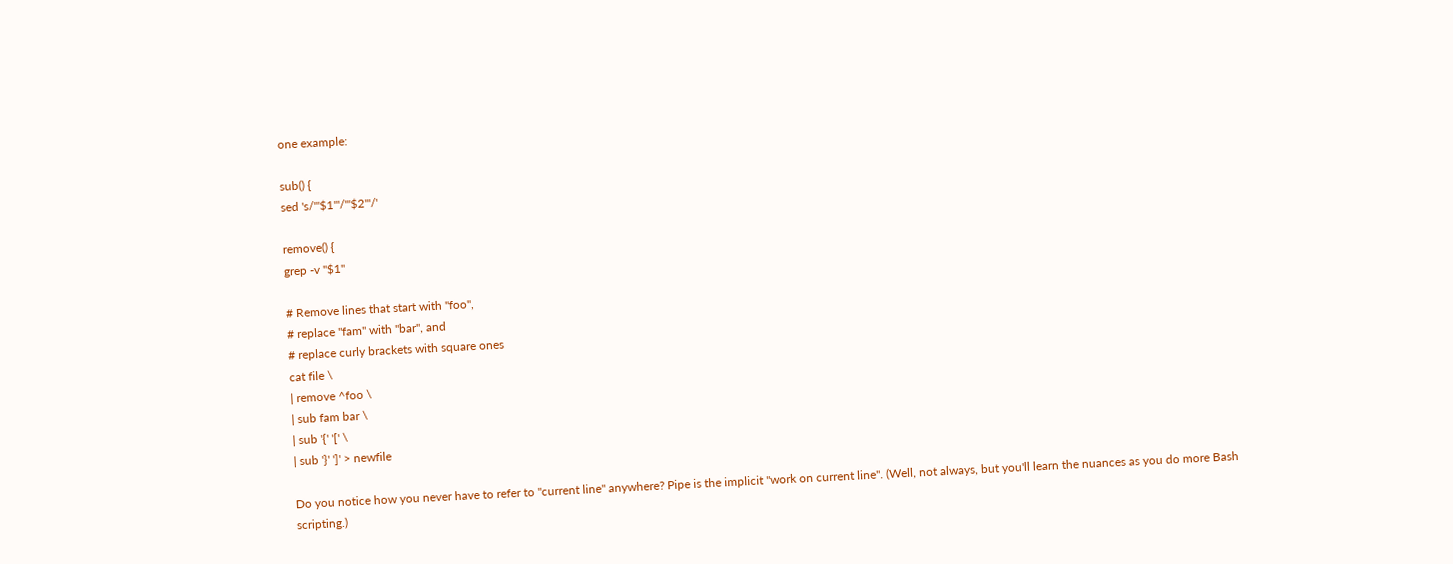one example:

sub() {
sed 's/'"$1"'/'"$2"'/'

remove() {
grep -v "$1"

# Remove lines that start with "foo",
# replace "fam" with "bar", and
# replace curly brackets with square ones
cat file \
| remove ^foo \
| sub fam bar \
| sub '{' '[' \
| sub '}' ']' > newfile

Do you notice how you never have to refer to "current line" anywhere? Pipe is the implicit "work on current line". (Well, not always, but you'll learn the nuances as you do more Bash scripting.)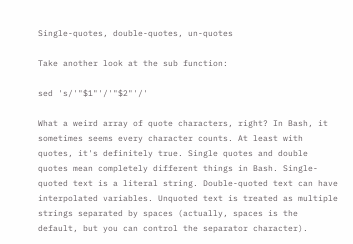Single-quotes, double-quotes, un-quotes

Take another look at the sub function:

sed 's/'"$1"'/'"$2"'/'

What a weird array of quote characters, right? In Bash, it sometimes seems every character counts. At least with quotes, it's definitely true. Single quotes and double quotes mean completely different things in Bash. Single-quoted text is a literal string. Double-quoted text can have interpolated variables. Unquoted text is treated as multiple strings separated by spaces (actually, spaces is the default, but you can control the separator character).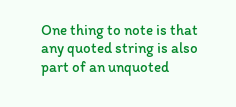One thing to note is that any quoted string is also part of an unquoted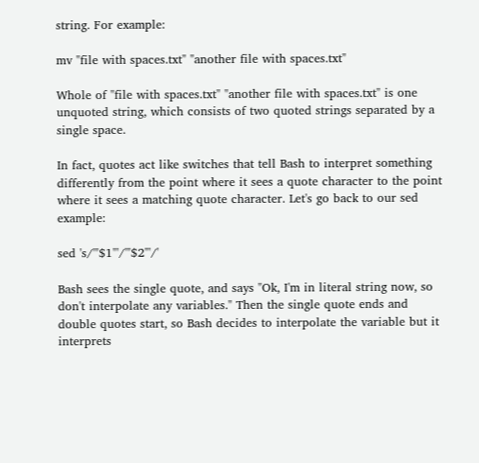string. For example:

mv "file with spaces.txt" "another file with spaces.txt"

Whole of "file with spaces.txt" "another file with spaces.txt" is one unquoted string, which consists of two quoted strings separated by a single space.

In fact, quotes act like switches that tell Bash to interpret something differently from the point where it sees a quote character to the point where it sees a matching quote character. Let's go back to our sed example:

sed 's/'"$1"'/'"$2"'/'

Bash sees the single quote, and says "Ok, I'm in literal string now, so don't interpolate any variables." Then the single quote ends and double quotes start, so Bash decides to interpolate the variable but it interprets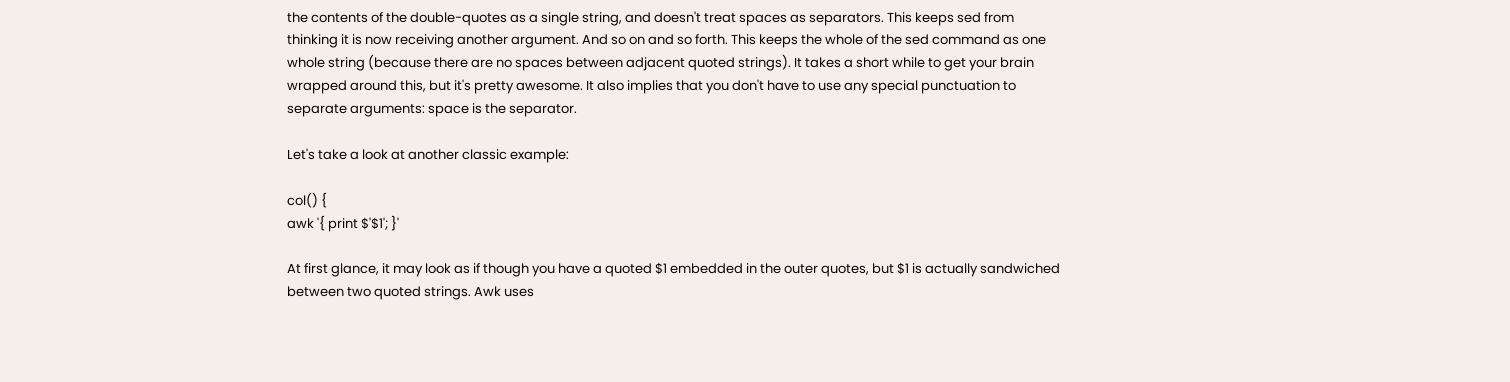the contents of the double-quotes as a single string, and doesn't treat spaces as separators. This keeps sed from thinking it is now receiving another argument. And so on and so forth. This keeps the whole of the sed command as one whole string (because there are no spaces between adjacent quoted strings). It takes a short while to get your brain wrapped around this, but it's pretty awesome. It also implies that you don't have to use any special punctuation to separate arguments: space is the separator.

Let's take a look at another classic example:

col() {
awk '{ print $'$1'; }'

At first glance, it may look as if though you have a quoted $1 embedded in the outer quotes, but $1 is actually sandwiched between two quoted strings. Awk uses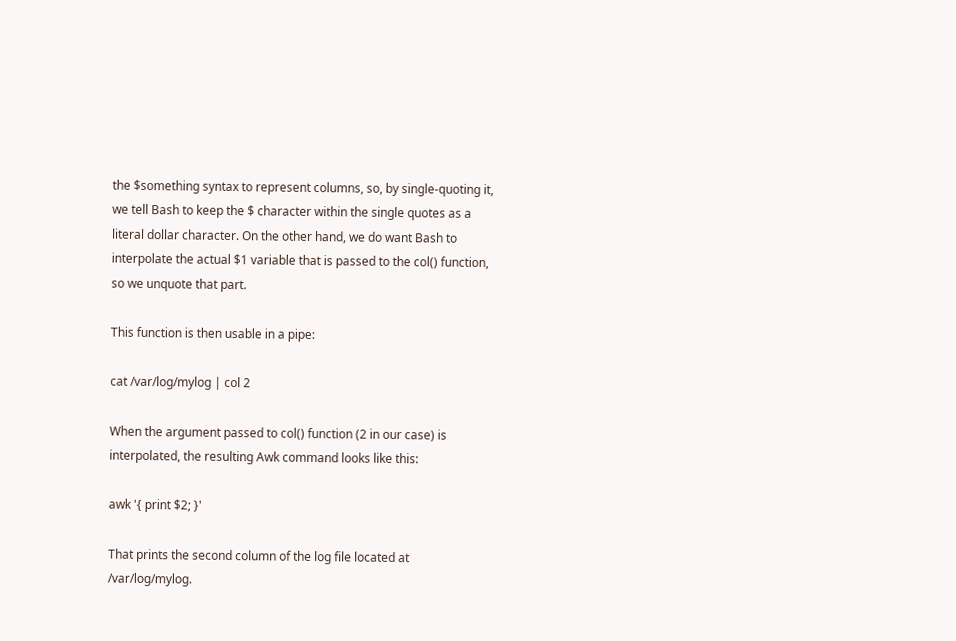the $something syntax to represent columns, so, by single-quoting it, we tell Bash to keep the $ character within the single quotes as a literal dollar character. On the other hand, we do want Bash to interpolate the actual $1 variable that is passed to the col() function, so we unquote that part.

This function is then usable in a pipe:

cat /var/log/mylog | col 2

When the argument passed to col() function (2 in our case) is interpolated, the resulting Awk command looks like this:

awk '{ print $2; }'

That prints the second column of the log file located at /var/log/mylog.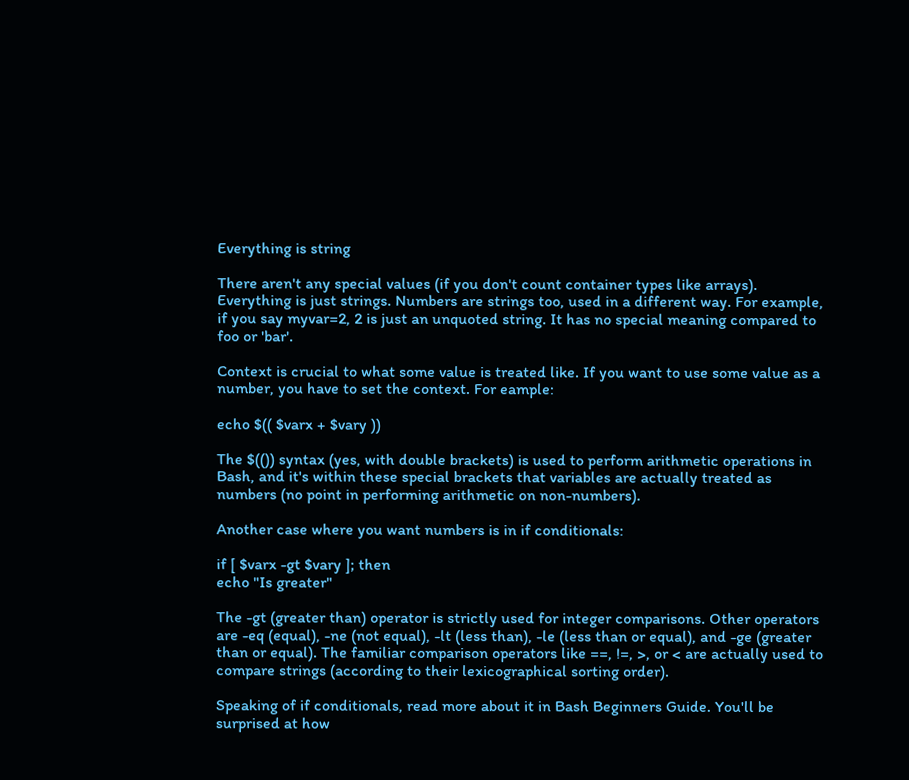Everything is string

There aren't any special values (if you don't count container types like arrays). Everything is just strings. Numbers are strings too, used in a different way. For example, if you say myvar=2, 2 is just an unquoted string. It has no special meaning compared to foo or 'bar'.

Context is crucial to what some value is treated like. If you want to use some value as a number, you have to set the context. For eample:

echo $(( $varx + $vary ))

The $(()) syntax (yes, with double brackets) is used to perform arithmetic operations in Bash, and it's within these special brackets that variables are actually treated as numbers (no point in performing arithmetic on non-numbers).

Another case where you want numbers is in if conditionals:

if [ $varx -gt $vary ]; then
echo "Is greater"

The -gt (greater than) operator is strictly used for integer comparisons. Other operators are -eq (equal), -ne (not equal), -lt (less than), -le (less than or equal), and -ge (greater than or equal). The familiar comparison operators like ==, !=, >, or < are actually used to compare strings (according to their lexicographical sorting order).

Speaking of if conditionals, read more about it in Bash Beginners Guide. You'll be surprised at how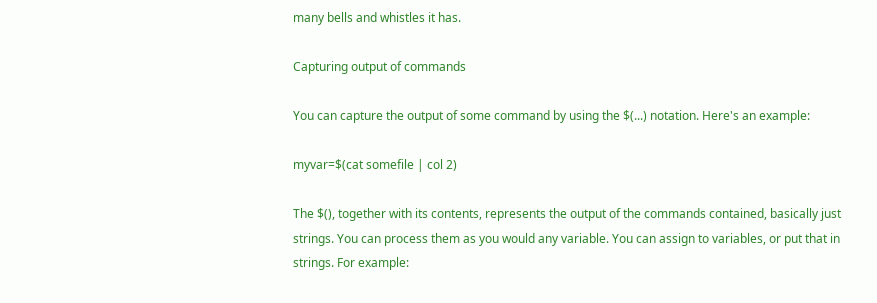many bells and whistles it has.

Capturing output of commands

You can capture the output of some command by using the $(...) notation. Here's an example:

myvar=$(cat somefile | col 2)

The $(), together with its contents, represents the output of the commands contained, basically just strings. You can process them as you would any variable. You can assign to variables, or put that in strings. For example: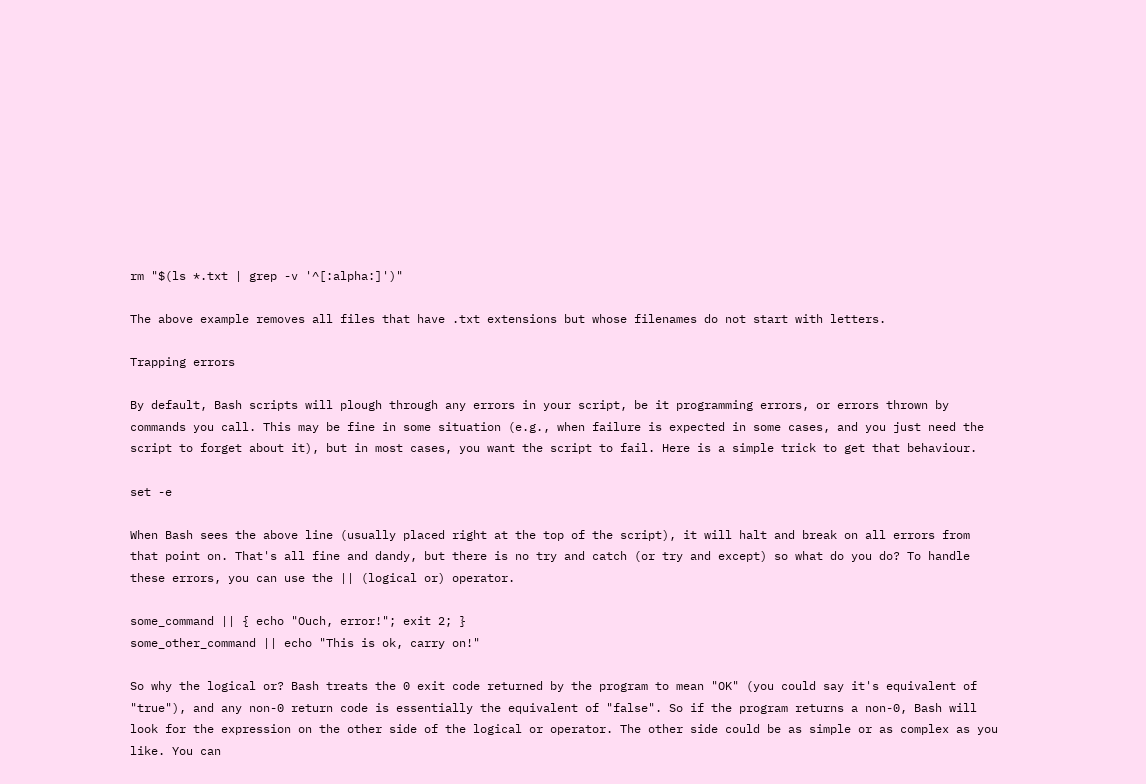rm "$(ls *.txt | grep -v '^[:alpha:]')"

The above example removes all files that have .txt extensions but whose filenames do not start with letters.

Trapping errors

By default, Bash scripts will plough through any errors in your script, be it programming errors, or errors thrown by commands you call. This may be fine in some situation (e.g., when failure is expected in some cases, and you just need the script to forget about it), but in most cases, you want the script to fail. Here is a simple trick to get that behaviour.

set -e

When Bash sees the above line (usually placed right at the top of the script), it will halt and break on all errors from that point on. That's all fine and dandy, but there is no try and catch (or try and except) so what do you do? To handle these errors, you can use the || (logical or) operator.

some_command || { echo "Ouch, error!"; exit 2; }
some_other_command || echo "This is ok, carry on!"

So why the logical or? Bash treats the 0 exit code returned by the program to mean "OK" (you could say it's equivalent of "true"), and any non-0 return code is essentially the equivalent of "false". So if the program returns a non-0, Bash will look for the expression on the other side of the logical or operator. The other side could be as simple or as complex as you like. You can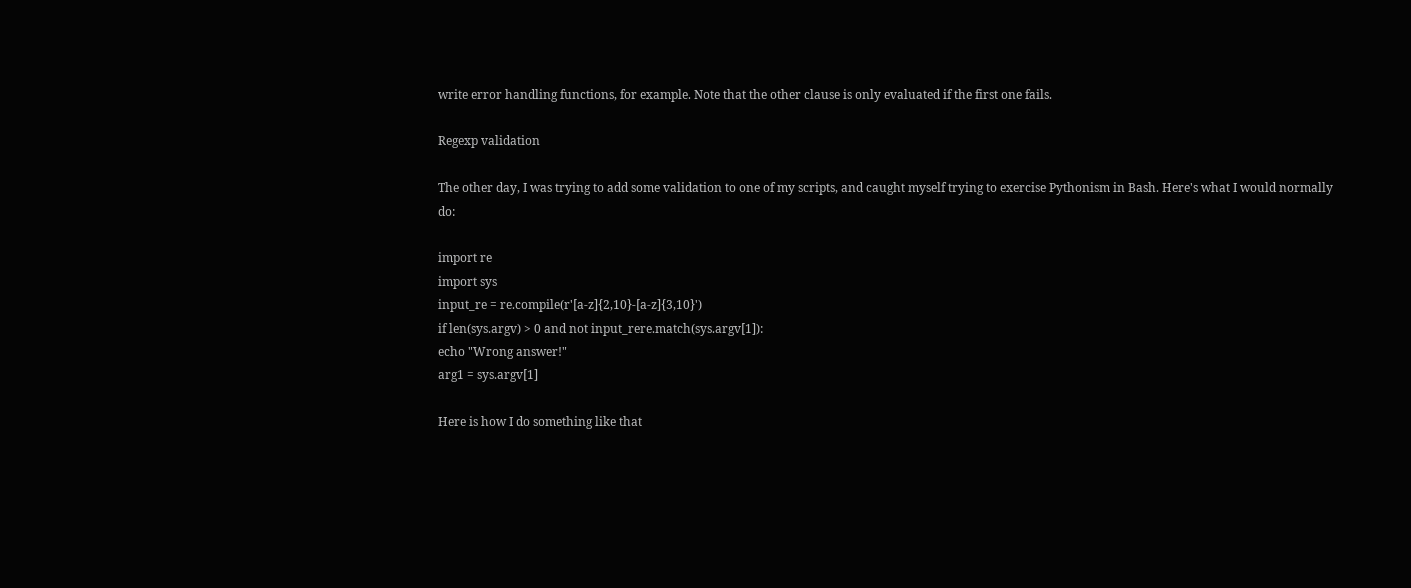write error handling functions, for example. Note that the other clause is only evaluated if the first one fails.

Regexp validation

The other day, I was trying to add some validation to one of my scripts, and caught myself trying to exercise Pythonism in Bash. Here's what I would normally do:

import re
import sys
input_re = re.compile(r'[a-z]{2,10}-[a-z]{3,10}')
if len(sys.argv) > 0 and not input_rere.match(sys.argv[1]):
echo "Wrong answer!"
arg1 = sys.argv[1]

Here is how I do something like that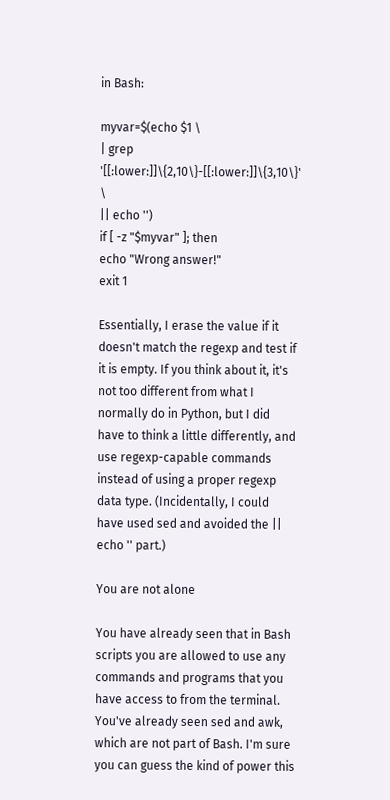in Bash:

myvar=$(echo $1 \
| grep '[[:lower:]]\{2,10\}-[[:lower:]]\{3,10\}' \
|| echo '')
if [ -z "$myvar" ]; then
echo "Wrong answer!"
exit 1

Essentially, I erase the value if it doesn't match the regexp and test if it is empty. If you think about it, it's not too different from what I normally do in Python, but I did have to think a little differently, and use regexp-capable commands instead of using a proper regexp data type. (Incidentally, I could have used sed and avoided the || echo '' part.)

You are not alone

You have already seen that in Bash scripts you are allowed to use any commands and programs that you have access to from the terminal. You've already seen sed and awk, which are not part of Bash. I'm sure you can guess the kind of power this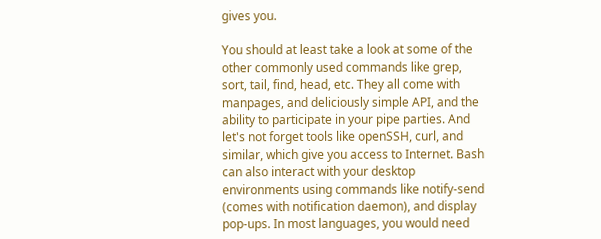gives you.

You should at least take a look at some of the other commonly used commands like grep, sort, tail, find, head, etc. They all come with manpages, and deliciously simple API, and the ability to participate in your pipe parties. And let's not forget tools like openSSH, curl, and similar, which give you access to Internet. Bash can also interact with your desktop environments using commands like notify-send (comes with notification daemon), and display pop-ups. In most languages, you would need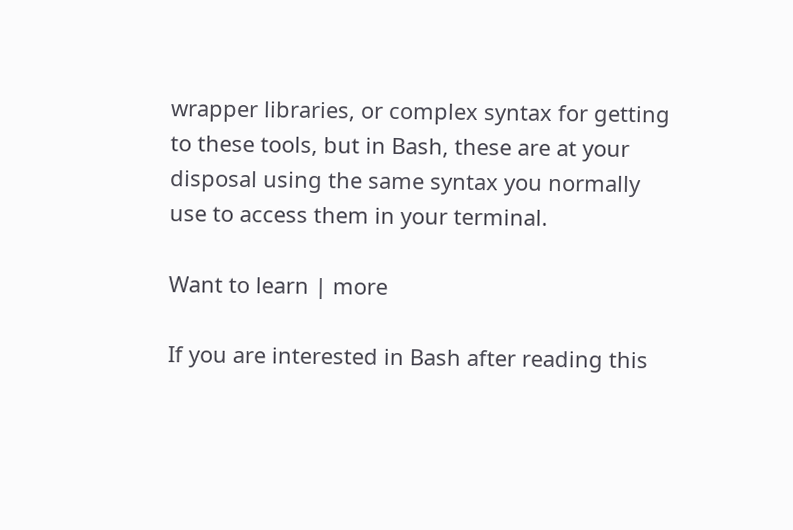wrapper libraries, or complex syntax for getting to these tools, but in Bash, these are at your disposal using the same syntax you normally use to access them in your terminal.

Want to learn | more

If you are interested in Bash after reading this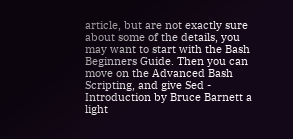article, but are not exactly sure about some of the details, you may want to start with the Bash Beginners Guide. Then you can move on the Advanced Bash Scripting, and give Sed - Introduction by Bruce Barnett a light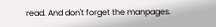read. And don't forget the manpages.